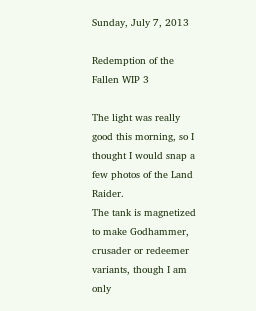Sunday, July 7, 2013

Redemption of the Fallen WIP 3

The light was really good this morning, so I thought I would snap a few photos of the Land Raider.
The tank is magnetized to make Godhammer, crusader or redeemer variants, though I am only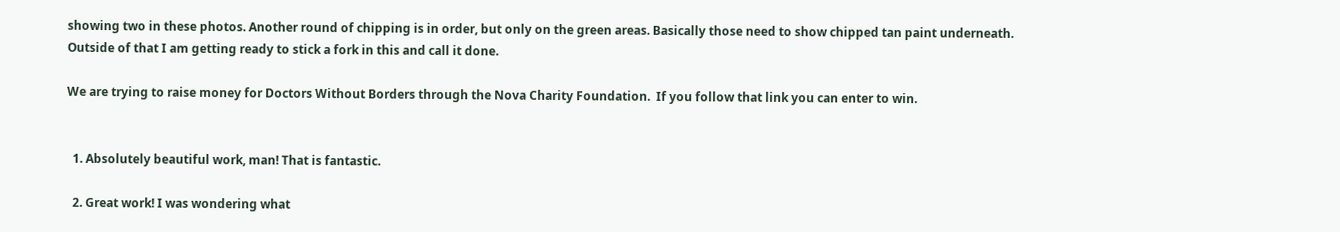showing two in these photos. Another round of chipping is in order, but only on the green areas. Basically those need to show chipped tan paint underneath. Outside of that I am getting ready to stick a fork in this and call it done.

We are trying to raise money for Doctors Without Borders through the Nova Charity Foundation.  If you follow that link you can enter to win.


  1. Absolutely beautiful work, man! That is fantastic.

  2. Great work! I was wondering what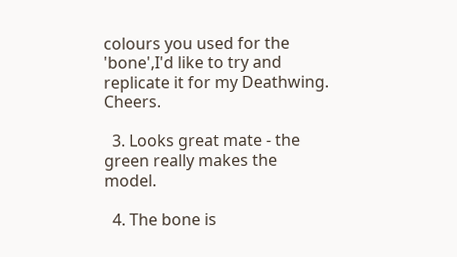colours you used for the 'bone',I'd like to try and replicate it for my Deathwing. Cheers.

  3. Looks great mate - the green really makes the model.

  4. The bone is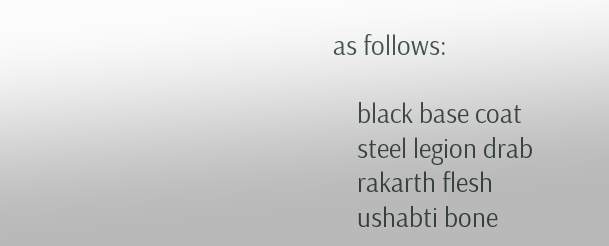as follows:

    black base coat
    steel legion drab
    rakarth flesh
    ushabti bone